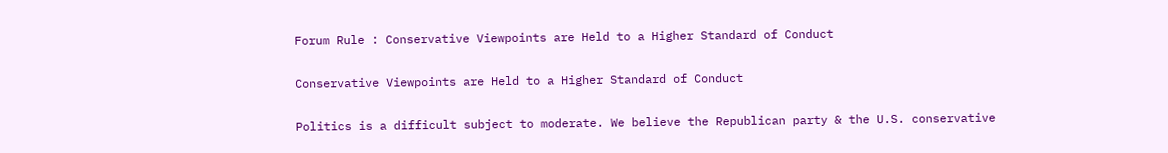Forum Rule : Conservative Viewpoints are Held to a Higher Standard of Conduct

Conservative Viewpoints are Held to a Higher Standard of Conduct

Politics is a difficult subject to moderate. We believe the Republican party & the U.S. conservative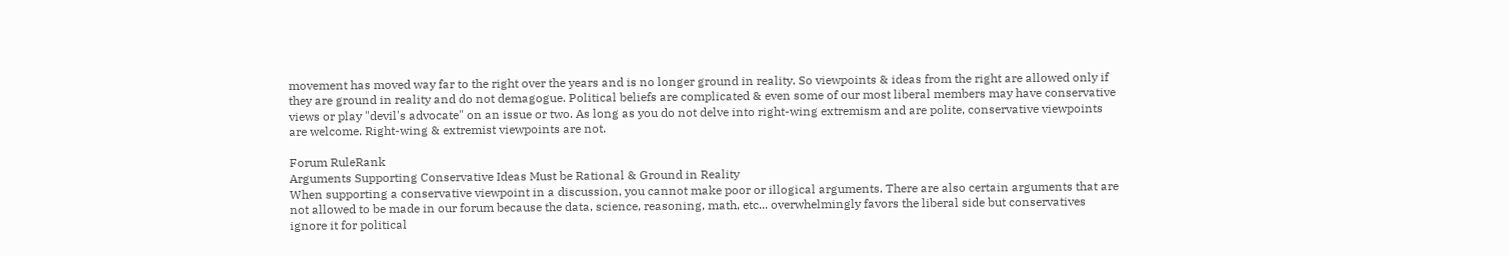movement has moved way far to the right over the years and is no longer ground in reality. So viewpoints & ideas from the right are allowed only if they are ground in reality and do not demagogue. Political beliefs are complicated & even some of our most liberal members may have conservative views or play "devil's advocate" on an issue or two. As long as you do not delve into right-wing extremism and are polite, conservative viewpoints are welcome. Right-wing & extremist viewpoints are not.

Forum RuleRank
Arguments Supporting Conservative Ideas Must be Rational & Ground in Reality
When supporting a conservative viewpoint in a discussion, you cannot make poor or illogical arguments. There are also certain arguments that are not allowed to be made in our forum because the data, science, reasoning, math, etc... overwhelmingly favors the liberal side but conservatives ignore it for political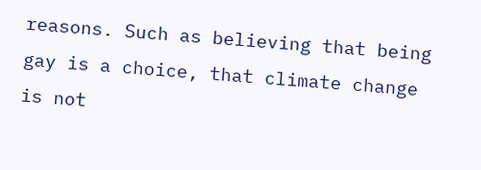reasons. Such as believing that being gay is a choice, that climate change is not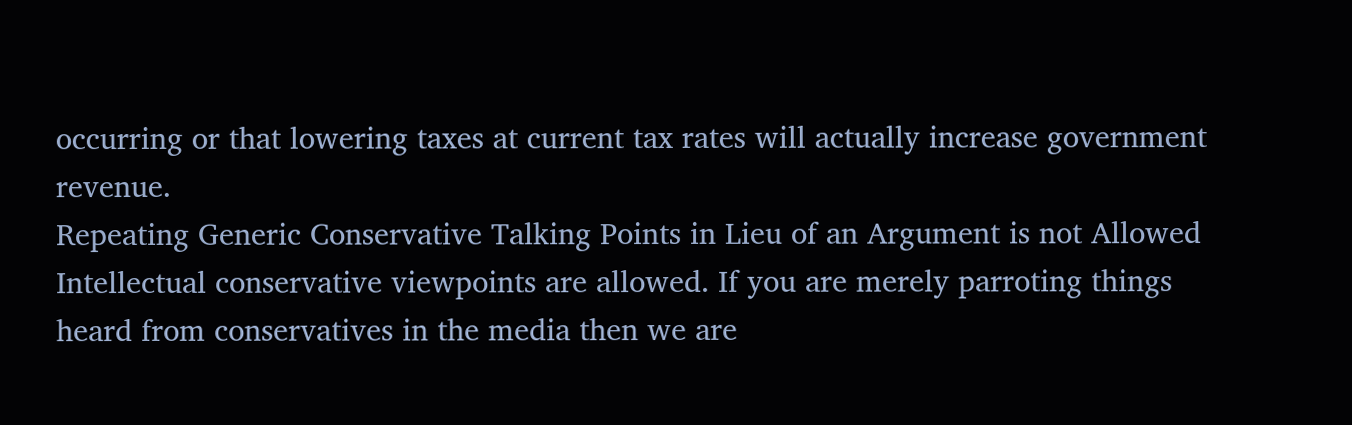occurring or that lowering taxes at current tax rates will actually increase government revenue.
Repeating Generic Conservative Talking Points in Lieu of an Argument is not Allowed
Intellectual conservative viewpoints are allowed. If you are merely parroting things heard from conservatives in the media then we are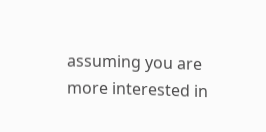assuming you are more interested in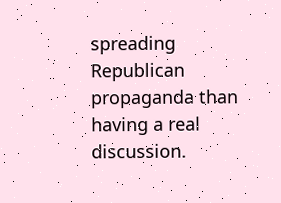spreading Republican propaganda than having a real discussion.